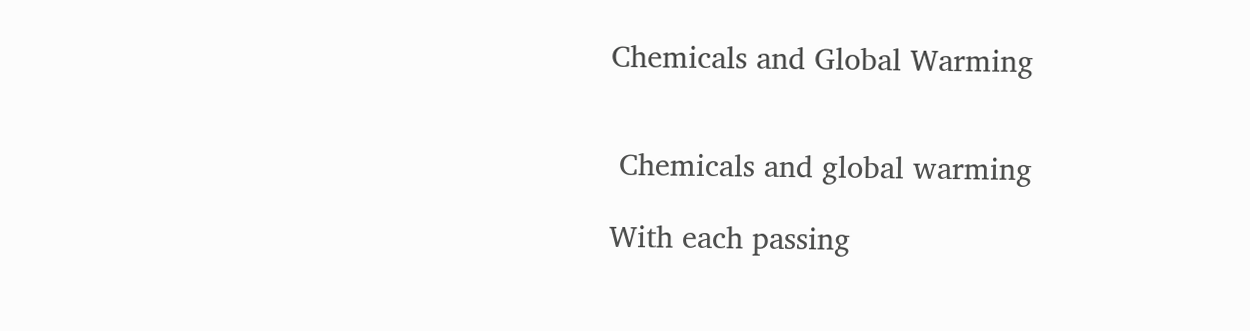Chemicals and Global Warming


 Chemicals and global warming

With each passing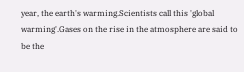year, the earth's warming.Scientists call this 'global warming'.Gases on the rise in the atmosphere are said to be the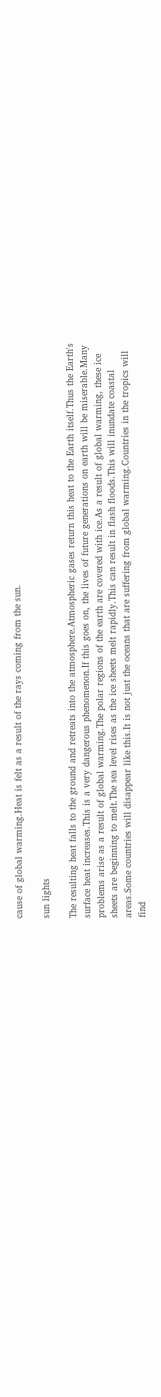cause of global warming.Heat is felt as a result of the rays coming from the sun.

sun lights

The resulting heat falls to the ground and retreats into the atmosphere.Atmospheric gases return this heat to the Earth itself.Thus the Earth's surface heat increases.This is a very dangerous phenomenon.If this goes on, the lives of future generations on earth will be miserable.Many problems arise as a result of global warming.The polar regions of the earth are covered with ice.As a result of global warming, these ice sheets are beginning to melt.The sea level rises as the ice sheets melt rapidly.This can result in flash floods.This will inundate coastal areas.Some countries will disappear like this.It is not just the oceans that are suffering from global warming.Countries in the tropics will find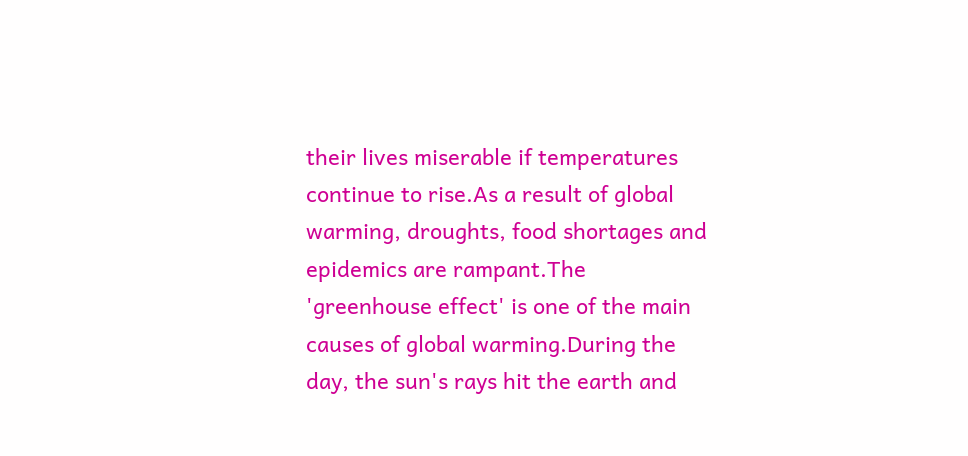their lives miserable if temperatures continue to rise.As a result of global warming, droughts, food shortages and epidemics are rampant.The 'greenhouse effect' is one of the main causes of global warming.During the day, the sun's rays hit the earth and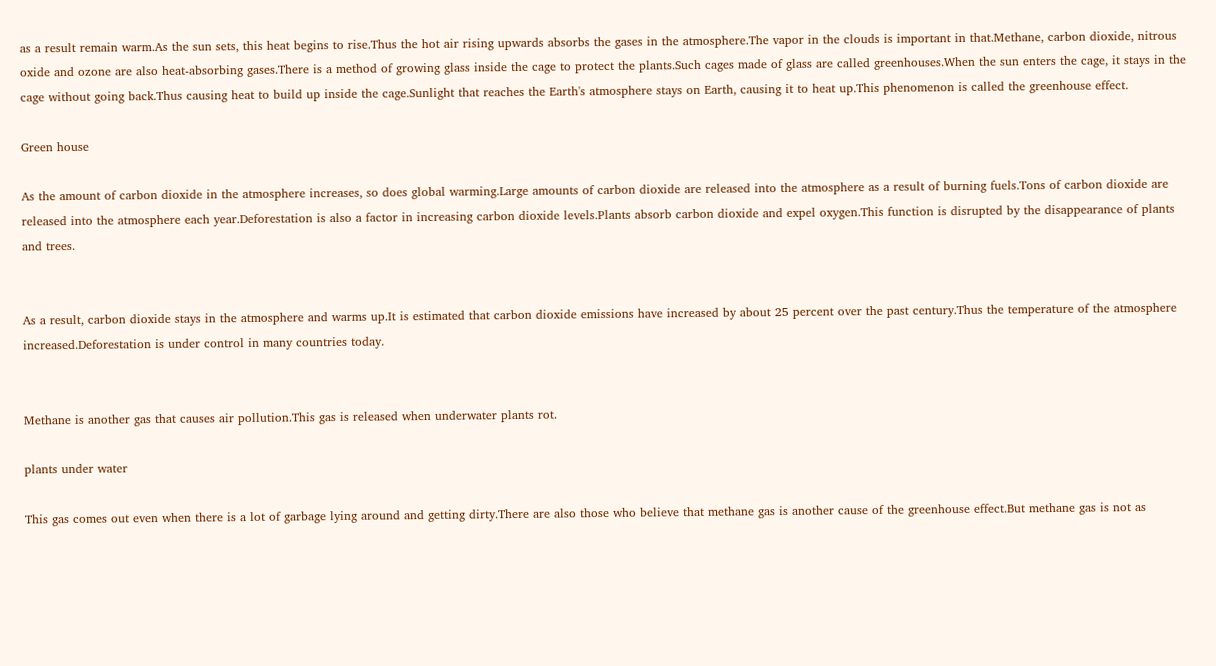as a result remain warm.As the sun sets, this heat begins to rise.Thus the hot air rising upwards absorbs the gases in the atmosphere.The vapor in the clouds is important in that.Methane, carbon dioxide, nitrous oxide and ozone are also heat-absorbing gases.There is a method of growing glass inside the cage to protect the plants.Such cages made of glass are called greenhouses.When the sun enters the cage, it stays in the cage without going back.Thus causing heat to build up inside the cage.Sunlight that reaches the Earth's atmosphere stays on Earth, causing it to heat up.This phenomenon is called the greenhouse effect.

Green house

As the amount of carbon dioxide in the atmosphere increases, so does global warming.Large amounts of carbon dioxide are released into the atmosphere as a result of burning fuels.Tons of carbon dioxide are released into the atmosphere each year.Deforestation is also a factor in increasing carbon dioxide levels.Plants absorb carbon dioxide and expel oxygen.This function is disrupted by the disappearance of plants and trees.


As a result, carbon dioxide stays in the atmosphere and warms up.It is estimated that carbon dioxide emissions have increased by about 25 percent over the past century.Thus the temperature of the atmosphere increased.Deforestation is under control in many countries today.


Methane is another gas that causes air pollution.This gas is released when underwater plants rot.

plants under water

This gas comes out even when there is a lot of garbage lying around and getting dirty.There are also those who believe that methane gas is another cause of the greenhouse effect.But methane gas is not as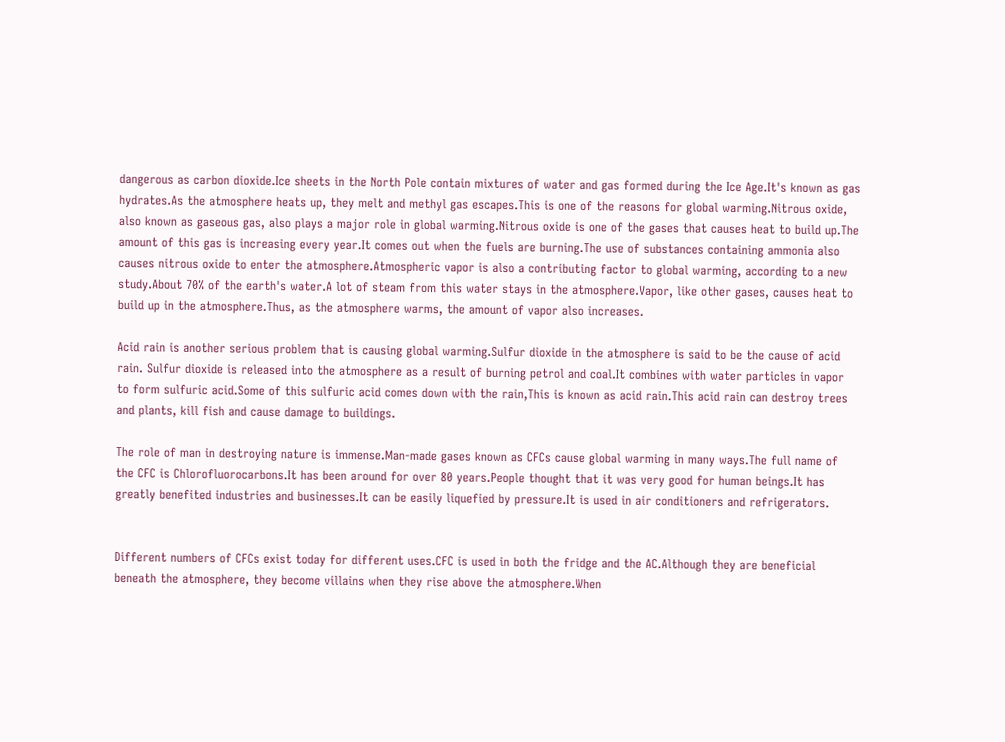dangerous as carbon dioxide.Ice sheets in the North Pole contain mixtures of water and gas formed during the Ice Age.It's known as gas hydrates.As the atmosphere heats up, they melt and methyl gas escapes.This is one of the reasons for global warming.Nitrous oxide, also known as gaseous gas, also plays a major role in global warming.Nitrous oxide is one of the gases that causes heat to build up.The amount of this gas is increasing every year.It comes out when the fuels are burning.The use of substances containing ammonia also causes nitrous oxide to enter the atmosphere.Atmospheric vapor is also a contributing factor to global warming, according to a new study.About 70% of the earth's water.A lot of steam from this water stays in the atmosphere.Vapor, like other gases, causes heat to build up in the atmosphere.Thus, as the atmosphere warms, the amount of vapor also increases.

Acid rain is another serious problem that is causing global warming.Sulfur dioxide in the atmosphere is said to be the cause of acid rain. Sulfur dioxide is released into the atmosphere as a result of burning petrol and coal.It combines with water particles in vapor to form sulfuric acid.Some of this sulfuric acid comes down with the rain,This is known as acid rain.This acid rain can destroy trees and plants, kill fish and cause damage to buildings.

The role of man in destroying nature is immense.Man-made gases known as CFCs cause global warming in many ways.The full name of the CFC is Chlorofluorocarbons.It has been around for over 80 years.People thought that it was very good for human beings.It has greatly benefited industries and businesses.It can be easily liquefied by pressure.It is used in air conditioners and refrigerators.


Different numbers of CFCs exist today for different uses.CFC is used in both the fridge and the AC.Although they are beneficial beneath the atmosphere, they become villains when they rise above the atmosphere.When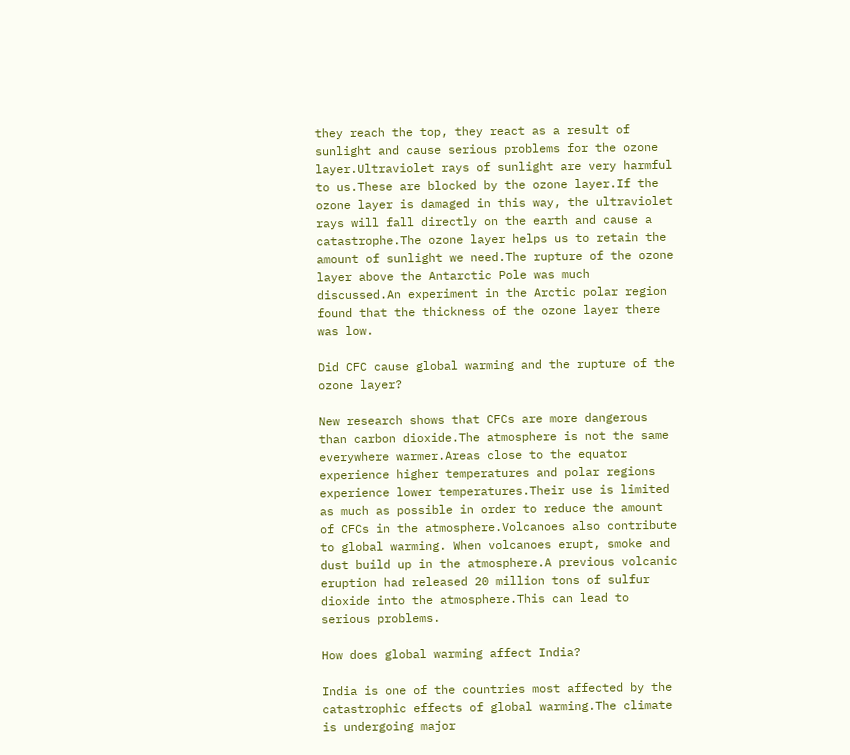they reach the top, they react as a result of sunlight and cause serious problems for the ozone layer.Ultraviolet rays of sunlight are very harmful to us.These are blocked by the ozone layer.If the ozone layer is damaged in this way, the ultraviolet rays will fall directly on the earth and cause a catastrophe.The ozone layer helps us to retain the amount of sunlight we need.The rupture of the ozone layer above the Antarctic Pole was much discussed.An experiment in the Arctic polar region found that the thickness of the ozone layer there was low.

Did CFC cause global warming and the rupture of the ozone layer?

New research shows that CFCs are more dangerous than carbon dioxide.The atmosphere is not the same everywhere warmer.Areas close to the equator experience higher temperatures and polar regions experience lower temperatures.Their use is limited as much as possible in order to reduce the amount of CFCs in the atmosphere.Volcanoes also contribute to global warming. When volcanoes erupt, smoke and dust build up in the atmosphere.A previous volcanic eruption had released 20 million tons of sulfur dioxide into the atmosphere.This can lead to serious problems.

How does global warming affect India?

India is one of the countries most affected by the catastrophic effects of global warming.The climate is undergoing major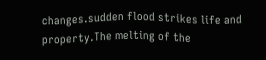changes.sudden flood strikes life and property.The melting of the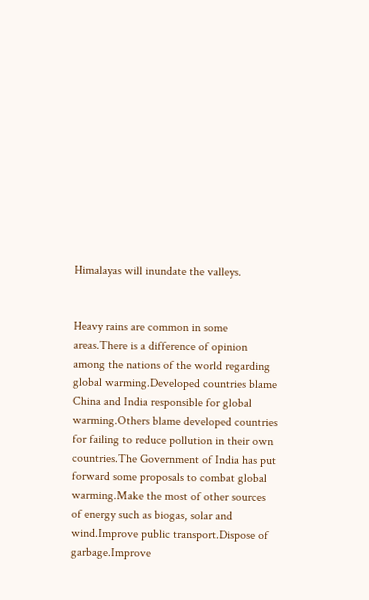Himalayas will inundate the valleys.


Heavy rains are common in some areas.There is a difference of opinion among the nations of the world regarding global warming.Developed countries blame China and India responsible for global warming.Others blame developed countries for failing to reduce pollution in their own countries.The Government of India has put forward some proposals to combat global warming.Make the most of other sources of energy such as biogas, solar and wind.Improve public transport.Dispose of garbage.Improve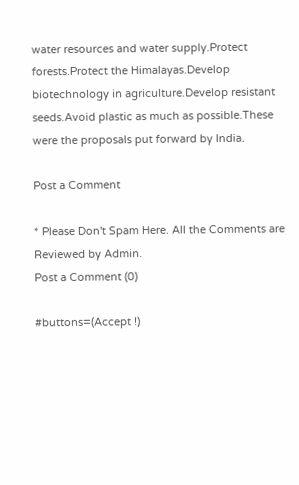water resources and water supply.Protect forests.Protect the Himalayas.Develop biotechnology in agriculture.Develop resistant seeds.Avoid plastic as much as possible.These were the proposals put forward by India.

Post a Comment

* Please Don't Spam Here. All the Comments are Reviewed by Admin.
Post a Comment (0)

#buttons=(Accept !)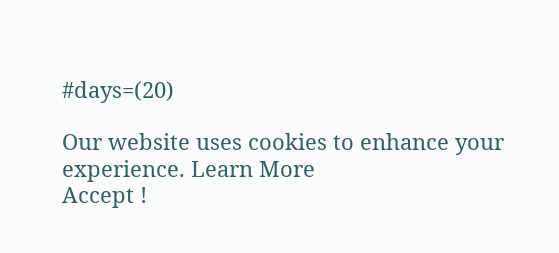#days=(20)

Our website uses cookies to enhance your experience. Learn More
Accept !